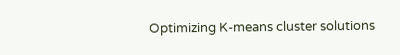Optimizing K-means cluster solutions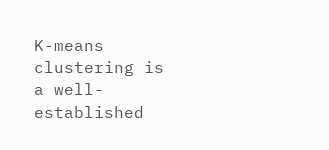K-means clustering is a well-established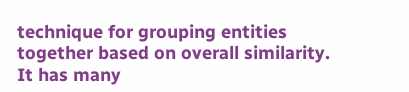technique for grouping entities together based on overall similarity. It has many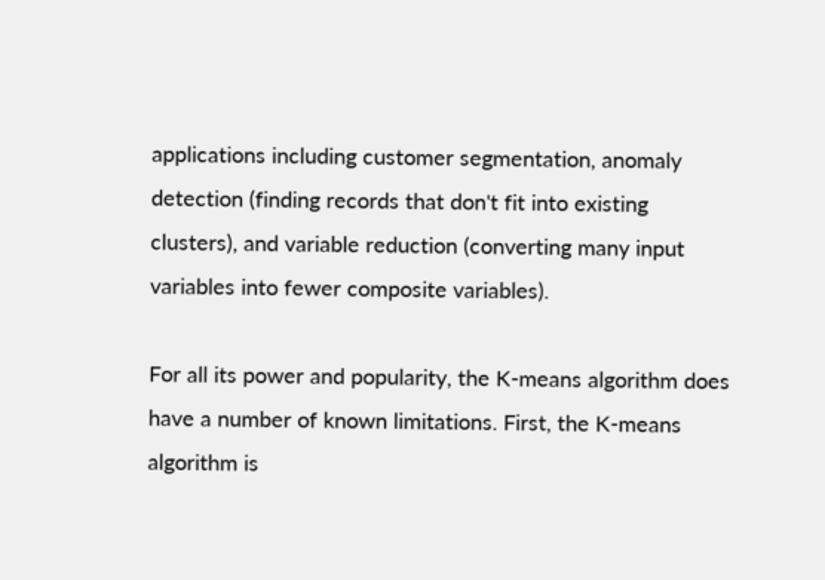applications including customer segmentation, anomaly detection (finding records that don't fit into existing clusters), and variable reduction (converting many input variables into fewer composite variables).

For all its power and popularity, the K-means algorithm does have a number of known limitations. First, the K-means algorithm is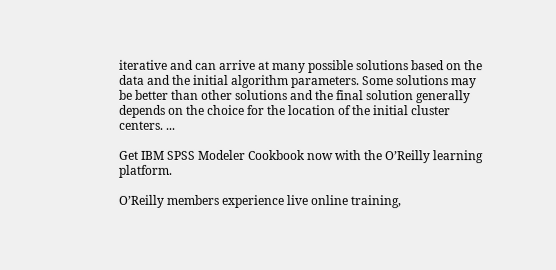iterative and can arrive at many possible solutions based on the data and the initial algorithm parameters. Some solutions may be better than other solutions and the final solution generally depends on the choice for the location of the initial cluster centers. ...

Get IBM SPSS Modeler Cookbook now with the O’Reilly learning platform.

O’Reilly members experience live online training,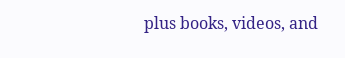plus books, videos, and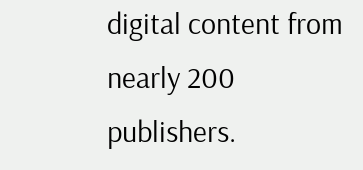digital content from nearly 200 publishers.